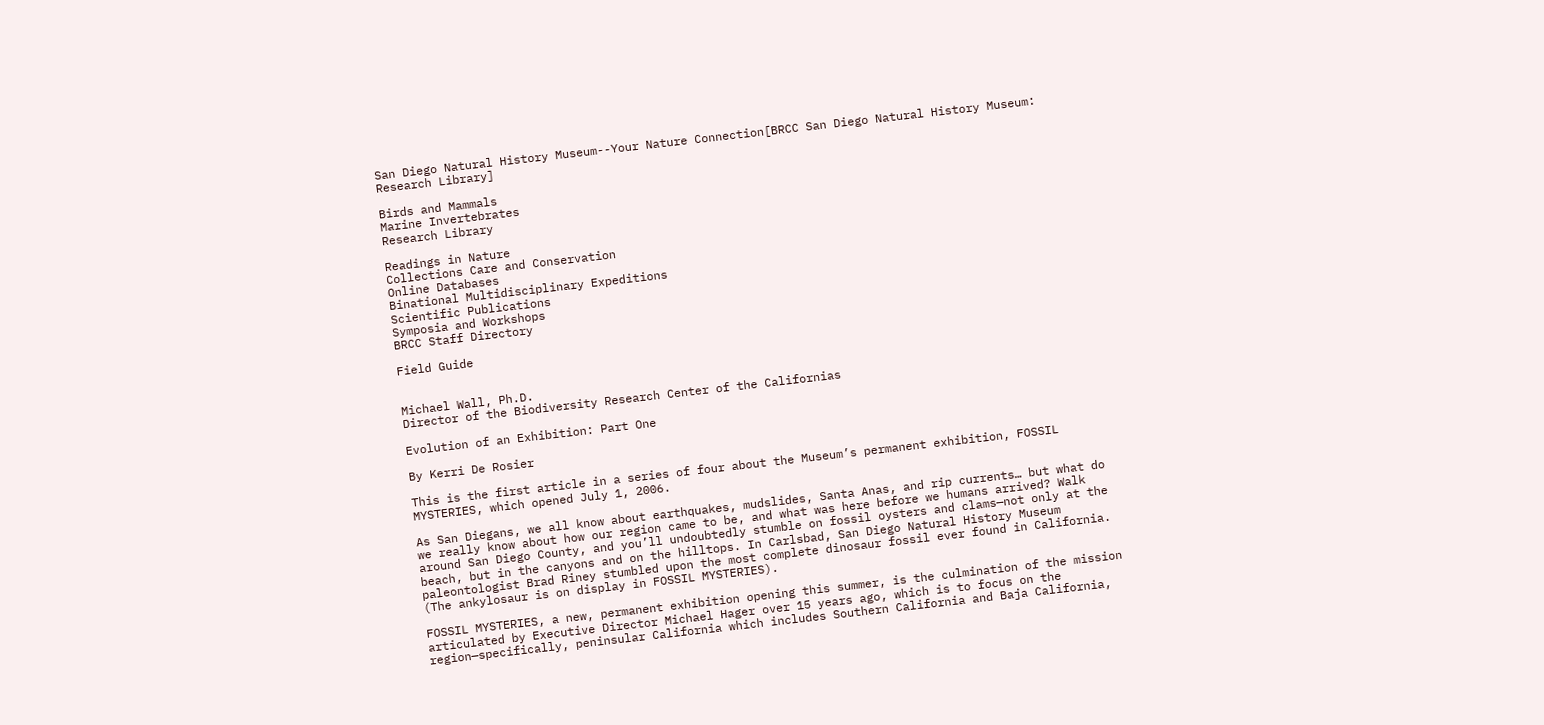San Diego Natural History Museum--Your Nature Connection[BRCC San Diego Natural History Museum: Research Library]

Birds and Mammals
Marine Invertebrates
Research Library

Readings in Nature
Collections Care and Conservation
Online Databases
Binational Multidisciplinary Expeditions
Scientific Publications
Symposia and Workshops
BRCC Staff Directory

Field Guide


Michael Wall, Ph.D.
Director of the Biodiversity Research Center of the Californias

Evolution of an Exhibition: Part One

By Kerri De Rosier

This is the first article in a series of four about the Museum’s permanent exhibition, FOSSIL MYSTERIES, which opened July 1, 2006.

As San Diegans, we all know about earthquakes, mudslides, Santa Anas, and rip currents… but what do we really know about how our region came to be, and what was here before we humans arrived? Walk around San Diego County, and you’ll undoubtedly stumble on fossil oysters and clams—not only at the beach, but in the canyons and on the hilltops. In Carlsbad, San Diego Natural History Museum paleontologist Brad Riney stumbled upon the most complete dinosaur fossil ever found in California. (The ankylosaur is on display in FOSSIL MYSTERIES).

FOSSIL MYSTERIES, a new, permanent exhibition opening this summer, is the culmination of the mission articulated by Executive Director Michael Hager over 15 years ago, which is to focus on the region—specifically, peninsular California which includes Southern California and Baja California,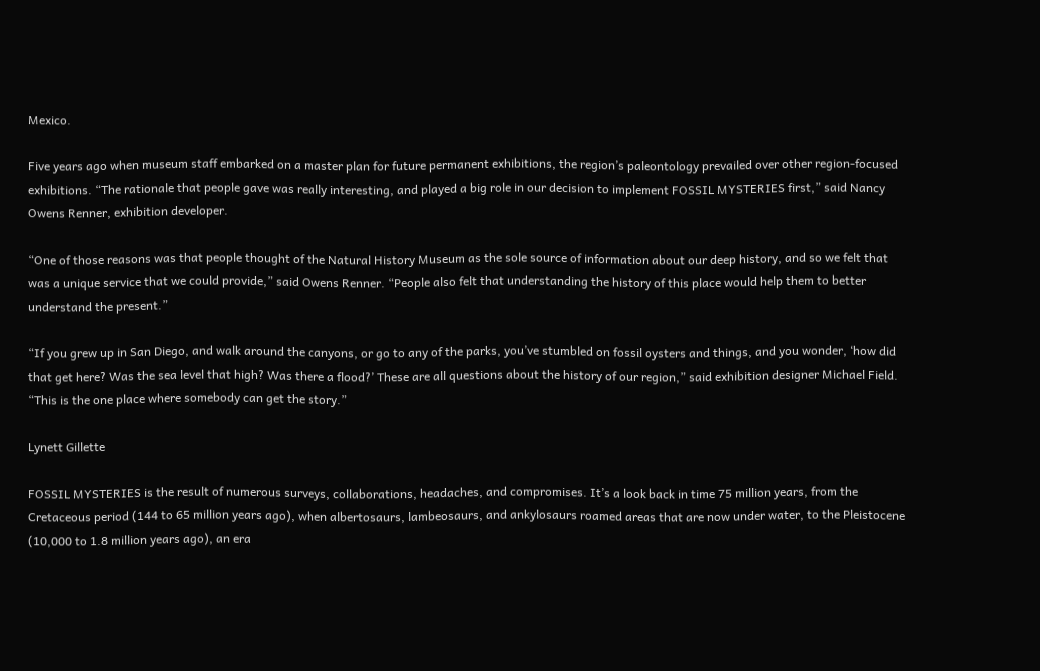Mexico.

Five years ago when museum staff embarked on a master plan for future permanent exhibitions, the region’s paleontology prevailed over other region-focused exhibitions. “The rationale that people gave was really interesting, and played a big role in our decision to implement FOSSIL MYSTERIES first,” said Nancy Owens Renner, exhibition developer.

“One of those reasons was that people thought of the Natural History Museum as the sole source of information about our deep history, and so we felt that was a unique service that we could provide,” said Owens Renner. “People also felt that understanding the history of this place would help them to better understand the present.”

“If you grew up in San Diego, and walk around the canyons, or go to any of the parks, you’ve stumbled on fossil oysters and things, and you wonder, ‘how did that get here? Was the sea level that high? Was there a flood?’ These are all questions about the history of our region,” said exhibition designer Michael Field. “This is the one place where somebody can get the story.”

Lynett Gillette

FOSSIL MYSTERIES is the result of numerous surveys, collaborations, headaches, and compromises. It’s a look back in time 75 million years, from the Cretaceous period (144 to 65 million years ago), when albertosaurs, lambeosaurs, and ankylosaurs roamed areas that are now under water, to the Pleistocene (10,000 to 1.8 million years ago), an era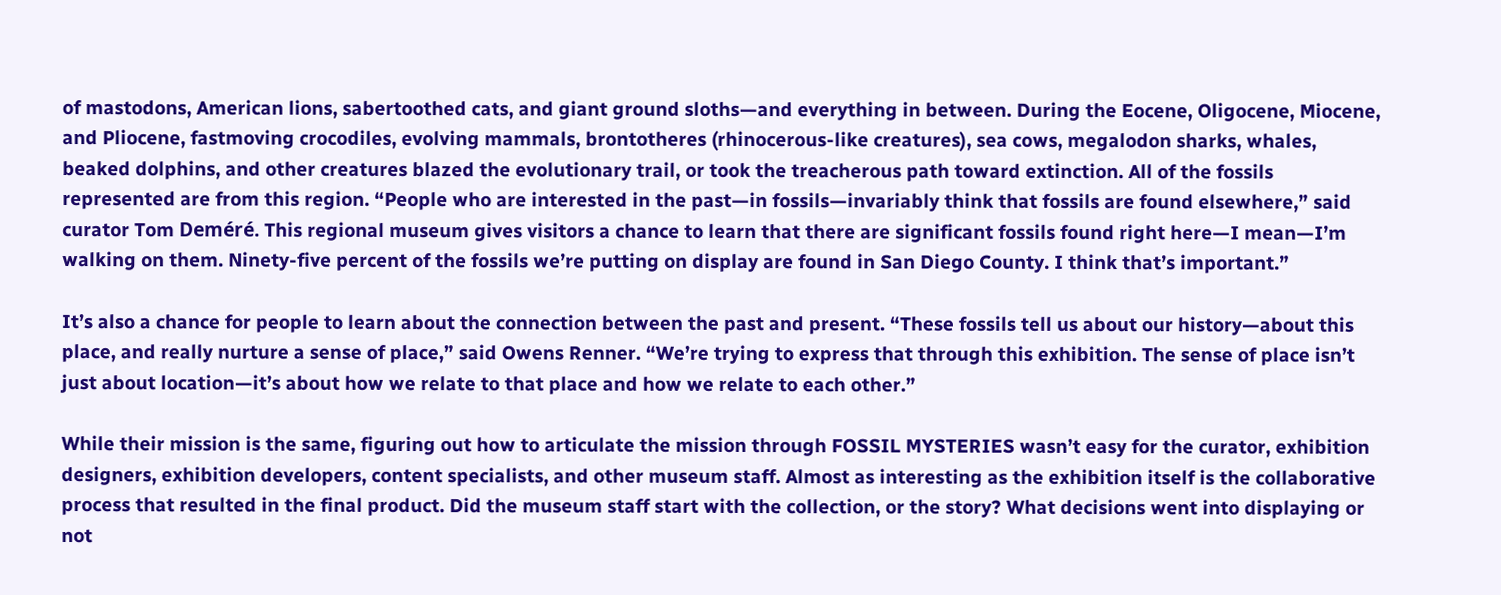of mastodons, American lions, sabertoothed cats, and giant ground sloths—and everything in between. During the Eocene, Oligocene, Miocene, and Pliocene, fastmoving crocodiles, evolving mammals, brontotheres (rhinocerous-like creatures), sea cows, megalodon sharks, whales, beaked dolphins, and other creatures blazed the evolutionary trail, or took the treacherous path toward extinction. All of the fossils represented are from this region. “People who are interested in the past—in fossils—invariably think that fossils are found elsewhere,” said curator Tom Deméré. This regional museum gives visitors a chance to learn that there are significant fossils found right here—I mean—I’m walking on them. Ninety-five percent of the fossils we’re putting on display are found in San Diego County. I think that’s important.”

It’s also a chance for people to learn about the connection between the past and present. “These fossils tell us about our history—about this place, and really nurture a sense of place,” said Owens Renner. “We’re trying to express that through this exhibition. The sense of place isn’t just about location—it’s about how we relate to that place and how we relate to each other.”

While their mission is the same, figuring out how to articulate the mission through FOSSIL MYSTERIES wasn’t easy for the curator, exhibition designers, exhibition developers, content specialists, and other museum staff. Almost as interesting as the exhibition itself is the collaborative process that resulted in the final product. Did the museum staff start with the collection, or the story? What decisions went into displaying or not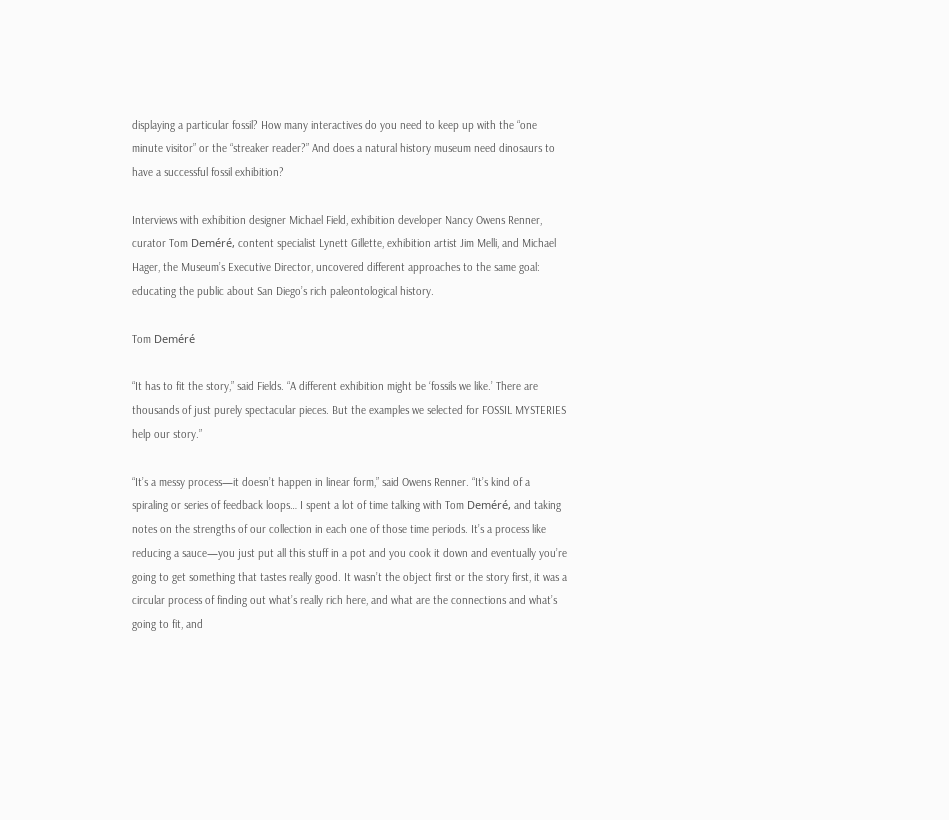displaying a particular fossil? How many interactives do you need to keep up with the “one minute visitor” or the “streaker reader?” And does a natural history museum need dinosaurs to have a successful fossil exhibition?

Interviews with exhibition designer Michael Field, exhibition developer Nancy Owens Renner, curator Tom Deméré, content specialist Lynett Gillette, exhibition artist Jim Melli, and Michael Hager, the Museum’s Executive Director, uncovered different approaches to the same goal: educating the public about San Diego’s rich paleontological history.

Tom Deméré

“It has to fit the story,” said Fields. “A different exhibition might be ‘fossils we like.’ There are thousands of just purely spectacular pieces. But the examples we selected for FOSSIL MYSTERIES help our story.”

“It’s a messy process—it doesn’t happen in linear form,” said Owens Renner. “It’s kind of a spiraling or series of feedback loops… I spent a lot of time talking with Tom Deméré, and taking notes on the strengths of our collection in each one of those time periods. It’s a process like reducing a sauce—you just put all this stuff in a pot and you cook it down and eventually you’re going to get something that tastes really good. It wasn’t the object first or the story first, it was a circular process of finding out what’s really rich here, and what are the connections and what’s going to fit, and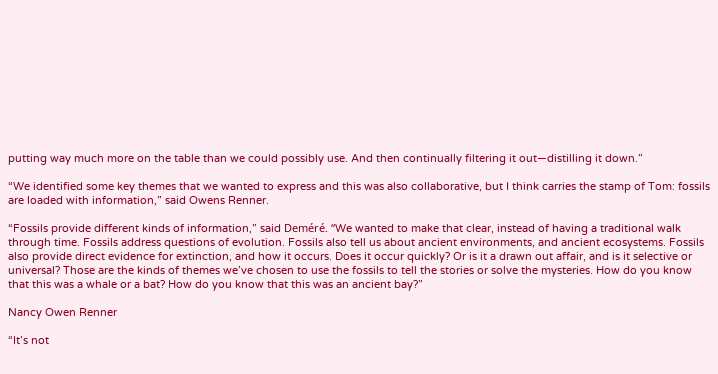putting way much more on the table than we could possibly use. And then continually filtering it out—distilling it down.”

“We identified some key themes that we wanted to express and this was also collaborative, but I think carries the stamp of Tom: fossils are loaded with information,” said Owens Renner.

“Fossils provide different kinds of information,” said Deméré. “We wanted to make that clear, instead of having a traditional walk through time. Fossils address questions of evolution. Fossils also tell us about ancient environments, and ancient ecosystems. Fossils also provide direct evidence for extinction, and how it occurs. Does it occur quickly? Or is it a drawn out affair, and is it selective or universal? Those are the kinds of themes we’ve chosen to use the fossils to tell the stories or solve the mysteries. How do you know that this was a whale or a bat? How do you know that this was an ancient bay?”

Nancy Owen Renner

“It’s not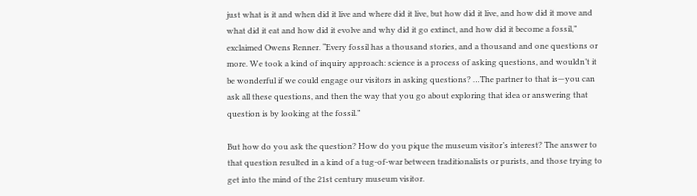just what is it and when did it live and where did it live, but how did it live, and how did it move and what did it eat and how did it evolve and why did it go extinct, and how did it become a fossil,” exclaimed Owens Renner. “Every fossil has a thousand stories, and a thousand and one questions or more. We took a kind of inquiry approach: science is a process of asking questions, and wouldn’t it be wonderful if we could engage our visitors in asking questions? …The partner to that is—you can ask all these questions, and then the way that you go about exploring that idea or answering that question is by looking at the fossil.”

But how do you ask the question? How do you pique the museum visitor’s interest? The answer to that question resulted in a kind of a tug-of-war between traditionalists or purists, and those trying to get into the mind of the 21st century museum visitor.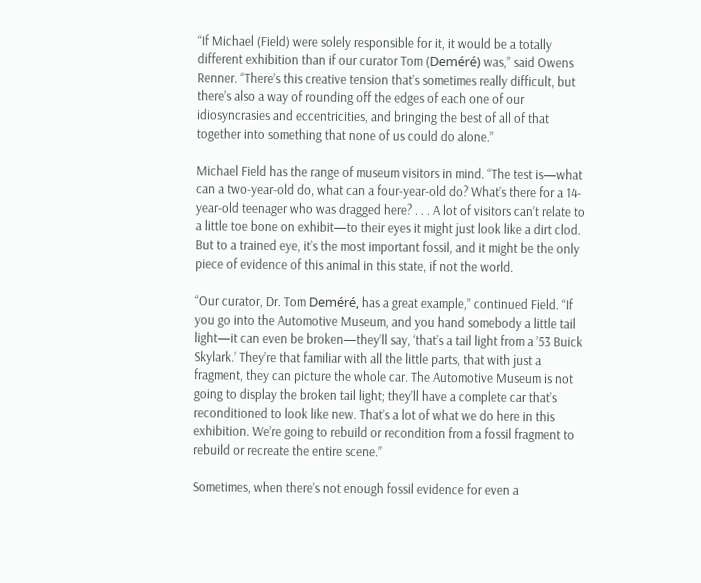“If Michael (Field) were solely responsible for it, it would be a totally different exhibition than if our curator Tom (Deméré) was,” said Owens Renner. “There’s this creative tension that’s sometimes really difficult, but there’s also a way of rounding off the edges of each one of our idiosyncrasies and eccentricities, and bringing the best of all of that together into something that none of us could do alone.”

Michael Field has the range of museum visitors in mind. “The test is—what can a two-year-old do, what can a four-year-old do? What’s there for a 14-year-old teenager who was dragged here? . . . A lot of visitors can’t relate to a little toe bone on exhibit—to their eyes it might just look like a dirt clod. But to a trained eye, it’s the most important fossil, and it might be the only piece of evidence of this animal in this state, if not the world.

“Our curator, Dr. Tom Deméré, has a great example,” continued Field. “If you go into the Automotive Museum, and you hand somebody a little tail light—it can even be broken—they’ll say, ‘that’s a tail light from a ’53 Buick Skylark.’ They’re that familiar with all the little parts, that with just a fragment, they can picture the whole car. The Automotive Museum is not going to display the broken tail light; they’ll have a complete car that’s reconditioned to look like new. That’s a lot of what we do here in this exhibition. We’re going to rebuild or recondition from a fossil fragment to rebuild or recreate the entire scene.”

Sometimes, when there’s not enough fossil evidence for even a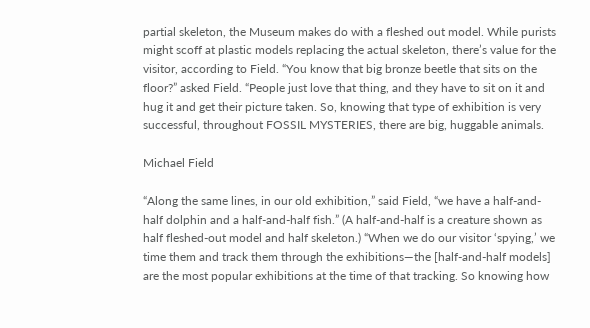partial skeleton, the Museum makes do with a fleshed out model. While purists might scoff at plastic models replacing the actual skeleton, there’s value for the visitor, according to Field. “You know that big bronze beetle that sits on the floor?” asked Field. “People just love that thing, and they have to sit on it and hug it and get their picture taken. So, knowing that type of exhibition is very successful, throughout FOSSIL MYSTERIES, there are big, huggable animals.

Michael Field

“Along the same lines, in our old exhibition,” said Field, “we have a half-and-half dolphin and a half-and-half fish.” (A half-and-half is a creature shown as half fleshed-out model and half skeleton.) “When we do our visitor ‘spying,’ we time them and track them through the exhibitions—the [half-and-half models] are the most popular exhibitions at the time of that tracking. So knowing how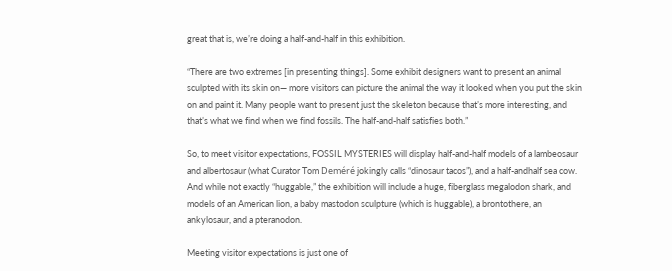great that is, we’re doing a half-and-half in this exhibition.

“There are two extremes [in presenting things]. Some exhibit designers want to present an animal sculpted with its skin on— more visitors can picture the animal the way it looked when you put the skin on and paint it. Many people want to present just the skeleton because that’s more interesting, and that’s what we find when we find fossils. The half-and-half satisfies both.”

So, to meet visitor expectations, FOSSIL MYSTERIES will display half-and-half models of a lambeosaur and albertosaur (what Curator Tom Deméré jokingly calls “dinosaur tacos”), and a half-andhalf sea cow. And while not exactly “huggable,” the exhibition will include a huge, fiberglass megalodon shark, and models of an American lion, a baby mastodon sculpture (which is huggable), a brontothere, an ankylosaur, and a pteranodon.

Meeting visitor expectations is just one of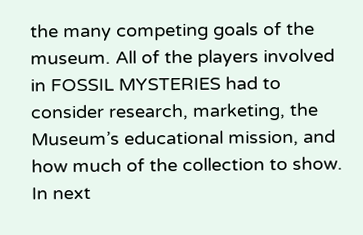the many competing goals of the museum. All of the players involved in FOSSIL MYSTERIES had to consider research, marketing, the Museum’s educational mission, and how much of the collection to show. In next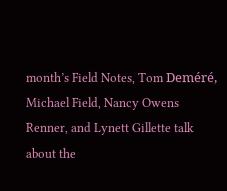month’s Field Notes, Tom Deméré, Michael Field, Nancy Owens Renner, and Lynett Gillette talk about the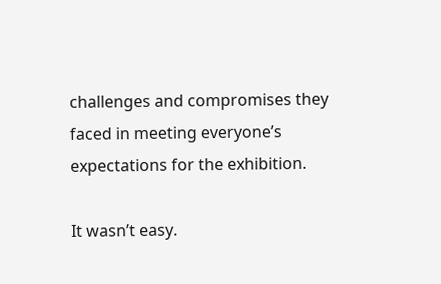challenges and compromises they faced in meeting everyone’s expectations for the exhibition.

It wasn’t easy.